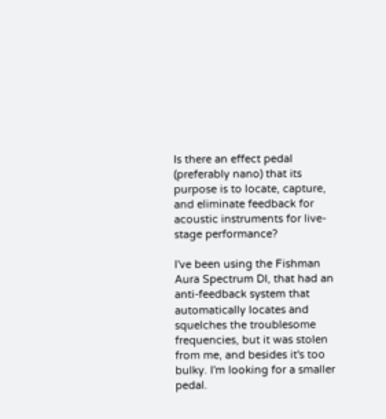Is there an effect pedal (preferably nano) that its purpose is to locate, capture, and eliminate feedback for acoustic instruments for live-stage performance?

I've been using the Fishman Aura Spectrum DI, that had an anti-feedback system that automatically locates and squelches the troublesome frequencies, but it was stolen from me, and besides it's too bulky. I'm looking for a smaller pedal.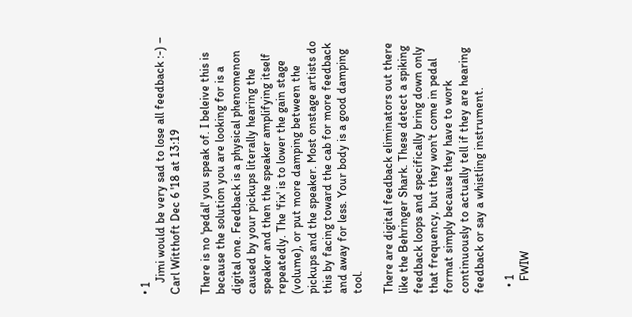• 1
    Jimi would be very sad to lose all feedback :-) – Carl Witthoft Dec 6 '18 at 13:19

There is no 'pedal' you speak of. I beleive this is because the solution you are looking for is a digital one. Feedback is a physical phenomenon caused by your pickups literally hearing the speaker and then the speaker amplifying itself repeatedly. The 'fix' is to lower the gain stage (volume), or put more damping between the pickups and the speaker. Most onstage artists do this by facing toward the cab for more feedback and away for less. Your body is a good damping tool.

There are digital feedback eliminators out there like the Behringer Shark. These detect a spiking feedback loops and specifically bring down only that frequency, but they won't come in pedal format simply because they have to work continuously to actually tell if they are hearing feedback or say a whistling instrument.

  • 1
    FWIW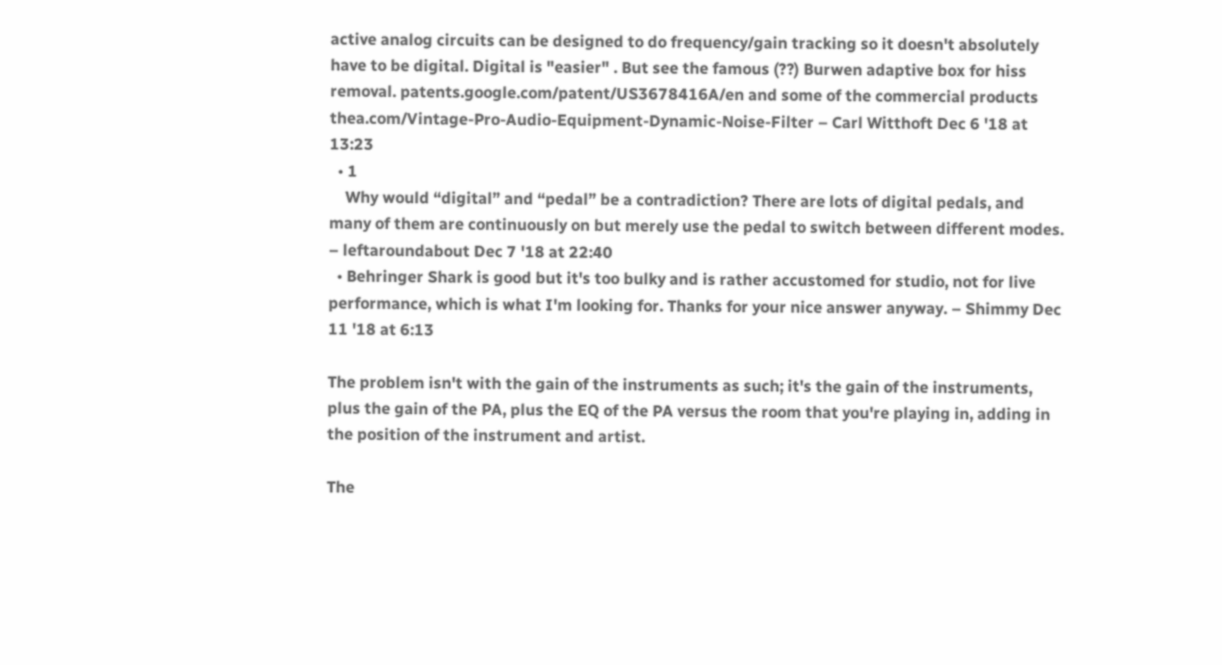active analog circuits can be designed to do frequency/gain tracking so it doesn't absolutely have to be digital. Digital is "easier" . But see the famous (??) Burwen adaptive box for hiss removal. patents.google.com/patent/US3678416A/en and some of the commercial products thea.com/Vintage-Pro-Audio-Equipment-Dynamic-Noise-Filter – Carl Witthoft Dec 6 '18 at 13:23
  • 1
    Why would “digital” and “pedal” be a contradiction? There are lots of digital pedals, and many of them are continuously on but merely use the pedal to switch between different modes. – leftaroundabout Dec 7 '18 at 22:40
  • Behringer Shark is good but it's too bulky and is rather accustomed for studio, not for live performance, which is what I'm looking for. Thanks for your nice answer anyway. – Shimmy Dec 11 '18 at 6:13

The problem isn't with the gain of the instruments as such; it's the gain of the instruments, plus the gain of the PA, plus the EQ of the PA versus the room that you're playing in, adding in the position of the instrument and artist.

The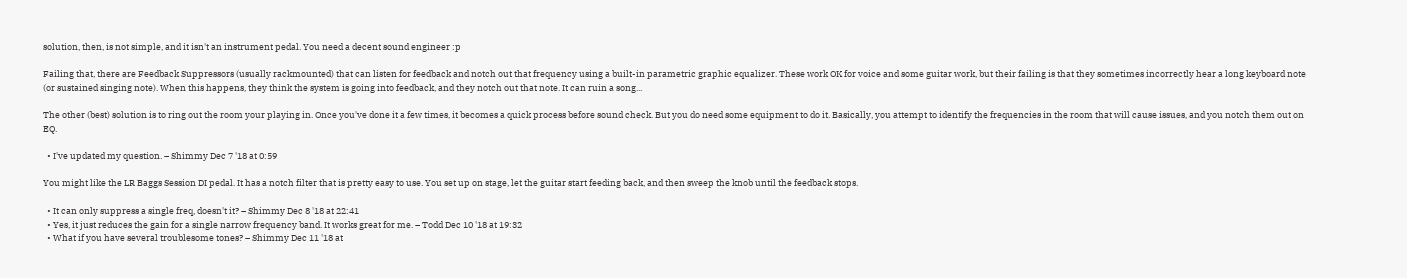solution, then, is not simple, and it isn't an instrument pedal. You need a decent sound engineer :p

Failing that, there are Feedback Suppressors (usually rackmounted) that can listen for feedback and notch out that frequency using a built-in parametric graphic equalizer. These work OK for voice and some guitar work, but their failing is that they sometimes incorrectly hear a long keyboard note (or sustained singing note). When this happens, they think the system is going into feedback, and they notch out that note. It can ruin a song...

The other (best) solution is to ring out the room your playing in. Once you've done it a few times, it becomes a quick process before sound check. But you do need some equipment to do it. Basically, you attempt to identify the frequencies in the room that will cause issues, and you notch them out on EQ.

  • I've updated my question. – Shimmy Dec 7 '18 at 0:59

You might like the LR Baggs Session DI pedal. It has a notch filter that is pretty easy to use. You set up on stage, let the guitar start feeding back, and then sweep the knob until the feedback stops.

  • It can only suppress a single freq, doesn't it? – Shimmy Dec 8 '18 at 22:41
  • Yes, it just reduces the gain for a single narrow frequency band. It works great for me. – Todd Dec 10 '18 at 19:32
  • What if you have several troublesome tones? – Shimmy Dec 11 '18 at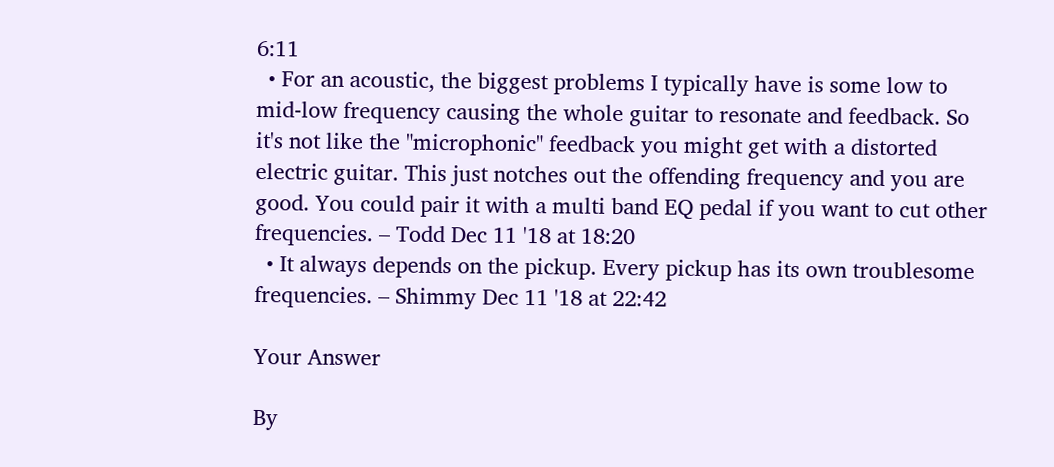6:11
  • For an acoustic, the biggest problems I typically have is some low to mid-low frequency causing the whole guitar to resonate and feedback. So it's not like the "microphonic" feedback you might get with a distorted electric guitar. This just notches out the offending frequency and you are good. You could pair it with a multi band EQ pedal if you want to cut other frequencies. – Todd Dec 11 '18 at 18:20
  • It always depends on the pickup. Every pickup has its own troublesome frequencies. – Shimmy Dec 11 '18 at 22:42

Your Answer

By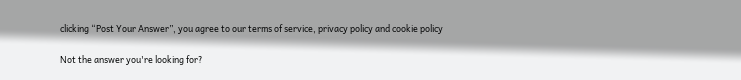clicking “Post Your Answer”, you agree to our terms of service, privacy policy and cookie policy

Not the answer you're looking for?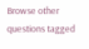Browse other questions tagged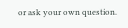or ask your own question.